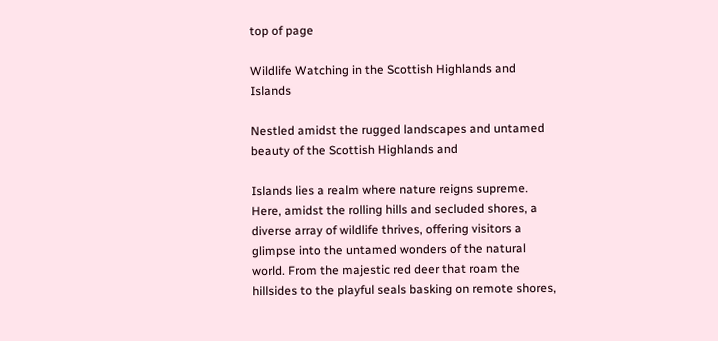top of page

Wildlife Watching in the Scottish Highlands and Islands

Nestled amidst the rugged landscapes and untamed beauty of the Scottish Highlands and

Islands lies a realm where nature reigns supreme. Here, amidst the rolling hills and secluded shores, a diverse array of wildlife thrives, offering visitors a glimpse into the untamed wonders of the natural world. From the majestic red deer that roam the hillsides to the playful seals basking on remote shores,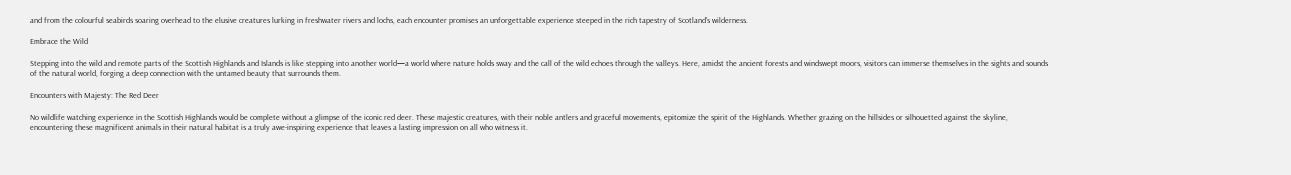and from the colourful seabirds soaring overhead to the elusive creatures lurking in freshwater rivers and lochs, each encounter promises an unforgettable experience steeped in the rich tapestry of Scotland's wilderness.

Embrace the Wild

Stepping into the wild and remote parts of the Scottish Highlands and Islands is like stepping into another world—a world where nature holds sway and the call of the wild echoes through the valleys. Here, amidst the ancient forests and windswept moors, visitors can immerse themselves in the sights and sounds of the natural world, forging a deep connection with the untamed beauty that surrounds them.

Encounters with Majesty: The Red Deer

No wildlife watching experience in the Scottish Highlands would be complete without a glimpse of the iconic red deer. These majestic creatures, with their noble antlers and graceful movements, epitomize the spirit of the Highlands. Whether grazing on the hillsides or silhouetted against the skyline, encountering these magnificent animals in their natural habitat is a truly awe-inspiring experience that leaves a lasting impression on all who witness it.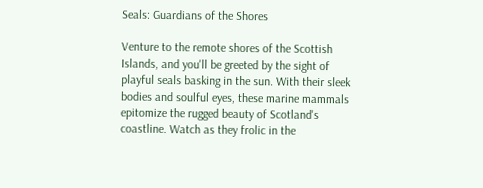Seals: Guardians of the Shores

Venture to the remote shores of the Scottish Islands, and you'll be greeted by the sight of playful seals basking in the sun. With their sleek bodies and soulful eyes, these marine mammals epitomize the rugged beauty of Scotland's coastline. Watch as they frolic in the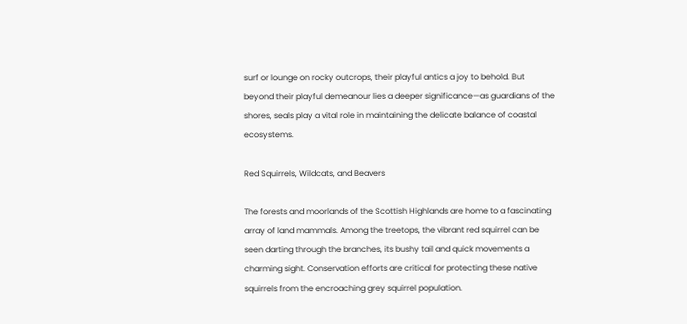surf or lounge on rocky outcrops, their playful antics a joy to behold. But beyond their playful demeanour lies a deeper significance—as guardians of the shores, seals play a vital role in maintaining the delicate balance of coastal ecosystems.

Red Squirrels, Wildcats, and Beavers

The forests and moorlands of the Scottish Highlands are home to a fascinating array of land mammals. Among the treetops, the vibrant red squirrel can be seen darting through the branches, its bushy tail and quick movements a charming sight. Conservation efforts are critical for protecting these native squirrels from the encroaching grey squirrel population.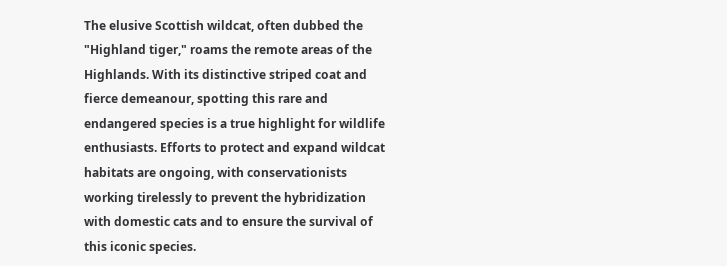The elusive Scottish wildcat, often dubbed the "Highland tiger," roams the remote areas of the Highlands. With its distinctive striped coat and fierce demeanour, spotting this rare and endangered species is a true highlight for wildlife enthusiasts. Efforts to protect and expand wildcat habitats are ongoing, with conservationists working tirelessly to prevent the hybridization with domestic cats and to ensure the survival of this iconic species.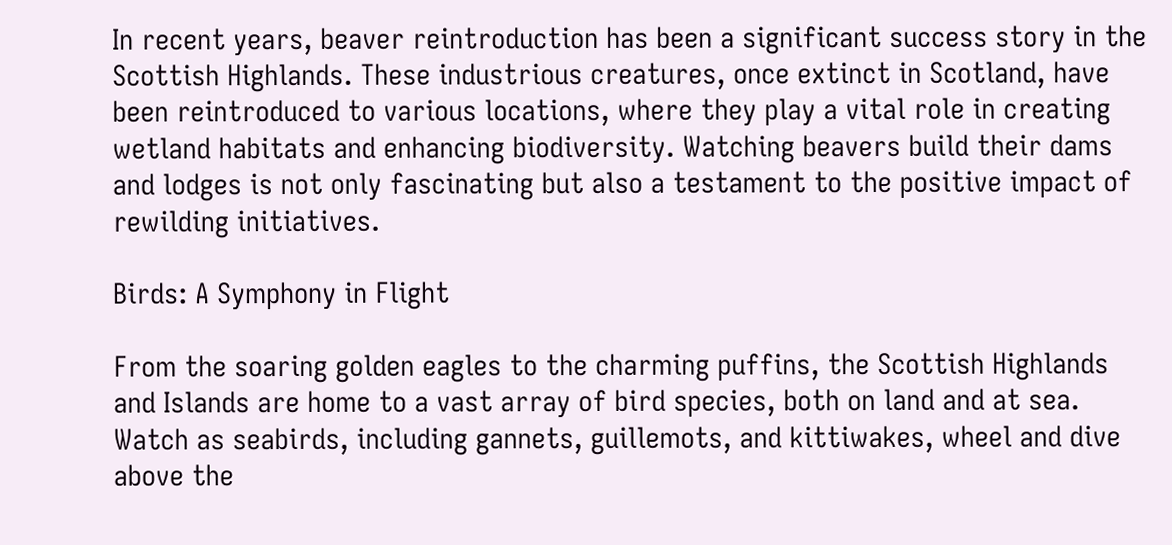In recent years, beaver reintroduction has been a significant success story in the Scottish Highlands. These industrious creatures, once extinct in Scotland, have been reintroduced to various locations, where they play a vital role in creating wetland habitats and enhancing biodiversity. Watching beavers build their dams and lodges is not only fascinating but also a testament to the positive impact of rewilding initiatives.

Birds: A Symphony in Flight

From the soaring golden eagles to the charming puffins, the Scottish Highlands and Islands are home to a vast array of bird species, both on land and at sea. Watch as seabirds, including gannets, guillemots, and kittiwakes, wheel and dive above the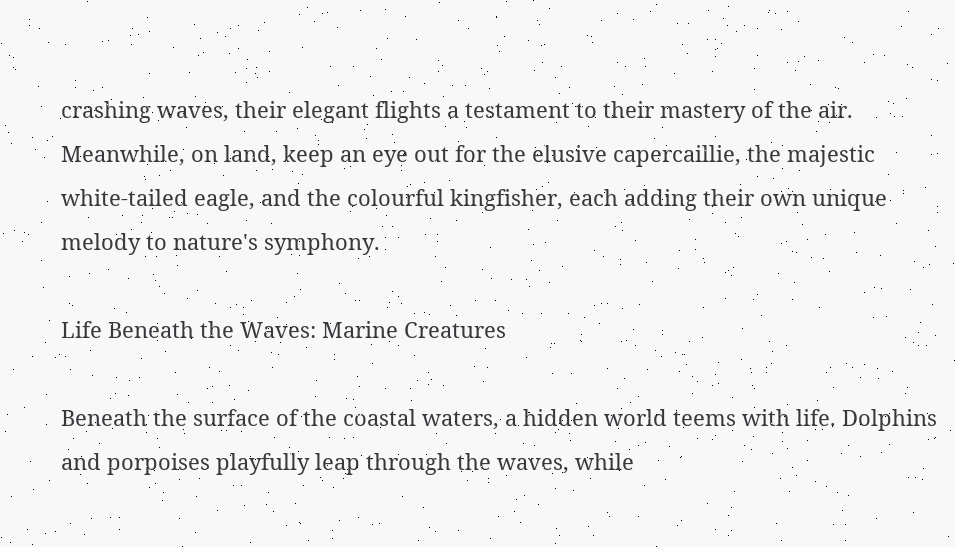crashing waves, their elegant flights a testament to their mastery of the air. Meanwhile, on land, keep an eye out for the elusive capercaillie, the majestic white-tailed eagle, and the colourful kingfisher, each adding their own unique melody to nature's symphony.

Life Beneath the Waves: Marine Creatures

Beneath the surface of the coastal waters, a hidden world teems with life. Dolphins and porpoises playfully leap through the waves, while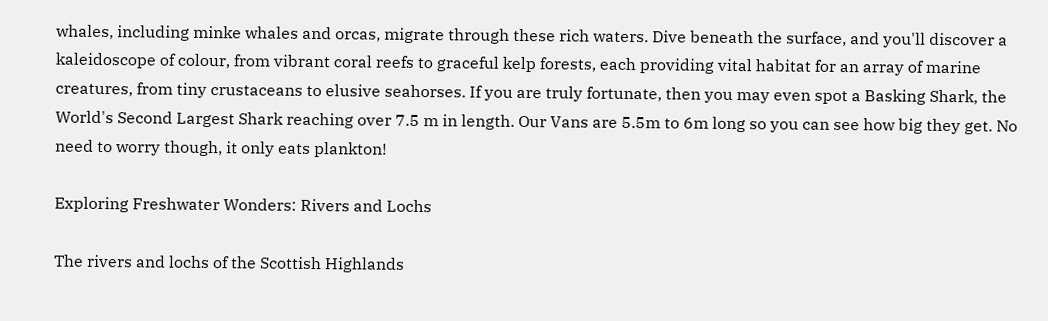whales, including minke whales and orcas, migrate through these rich waters. Dive beneath the surface, and you'll discover a kaleidoscope of colour, from vibrant coral reefs to graceful kelp forests, each providing vital habitat for an array of marine creatures, from tiny crustaceans to elusive seahorses. If you are truly fortunate, then you may even spot a Basking Shark, the World's Second Largest Shark reaching over 7.5 m in length. Our Vans are 5.5m to 6m long so you can see how big they get. No need to worry though, it only eats plankton!

Exploring Freshwater Wonders: Rivers and Lochs

The rivers and lochs of the Scottish Highlands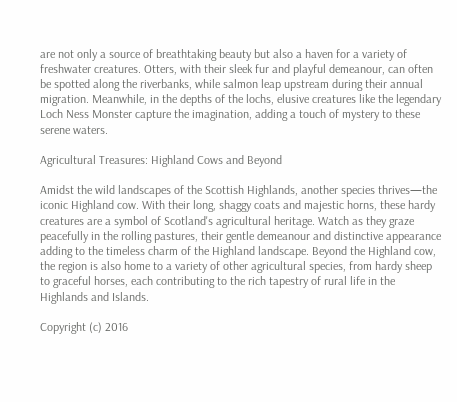are not only a source of breathtaking beauty but also a haven for a variety of freshwater creatures. Otters, with their sleek fur and playful demeanour, can often be spotted along the riverbanks, while salmon leap upstream during their annual migration. Meanwhile, in the depths of the lochs, elusive creatures like the legendary Loch Ness Monster capture the imagination, adding a touch of mystery to these serene waters.

Agricultural Treasures: Highland Cows and Beyond

Amidst the wild landscapes of the Scottish Highlands, another species thrives—the iconic Highland cow. With their long, shaggy coats and majestic horns, these hardy creatures are a symbol of Scotland's agricultural heritage. Watch as they graze peacefully in the rolling pastures, their gentle demeanour and distinctive appearance adding to the timeless charm of the Highland landscape. Beyond the Highland cow, the region is also home to a variety of other agricultural species, from hardy sheep to graceful horses, each contributing to the rich tapestry of rural life in the Highlands and Islands.

Copyright (c) 2016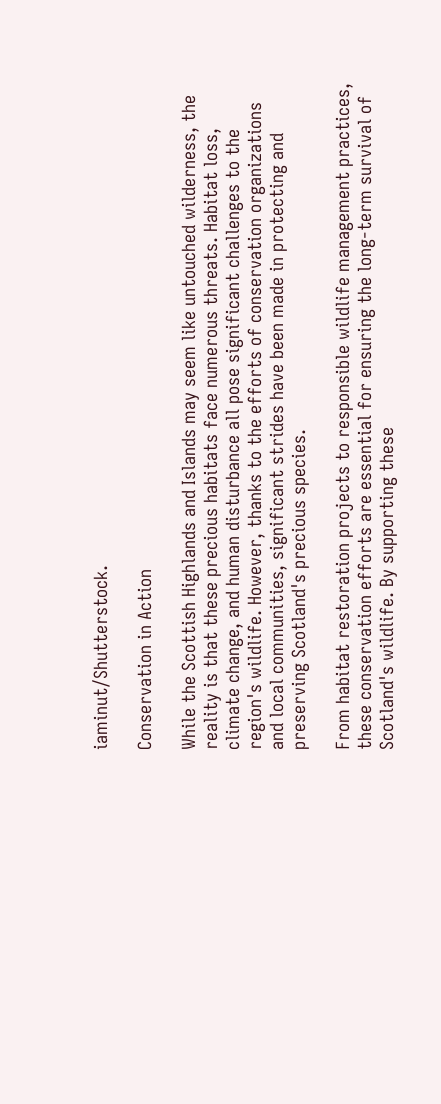iaminut/Shutterstock.

Conservation in Action

While the Scottish Highlands and Islands may seem like untouched wilderness, the reality is that these precious habitats face numerous threats. Habitat loss, climate change, and human disturbance all pose significant challenges to the region's wildlife. However, thanks to the efforts of conservation organizations and local communities, significant strides have been made in protecting and preserving Scotland's precious species.

From habitat restoration projects to responsible wildlife management practices, these conservation efforts are essential for ensuring the long-term survival of Scotland's wildlife. By supporting these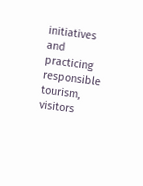initiatives and practicing responsible tourism, visitors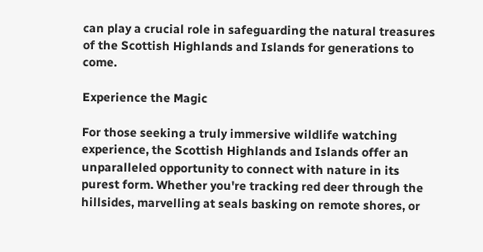can play a crucial role in safeguarding the natural treasures of the Scottish Highlands and Islands for generations to come.

Experience the Magic

For those seeking a truly immersive wildlife watching experience, the Scottish Highlands and Islands offer an unparalleled opportunity to connect with nature in its purest form. Whether you're tracking red deer through the hillsides, marvelling at seals basking on remote shores, or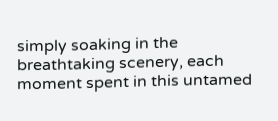simply soaking in the breathtaking scenery, each moment spent in this untamed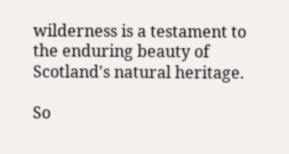wilderness is a testament to the enduring beauty of Scotland's natural heritage.

So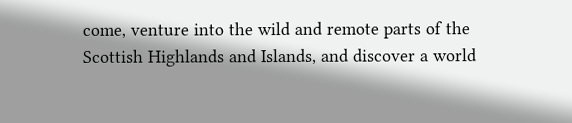come, venture into the wild and remote parts of the Scottish Highlands and Islands, and discover a world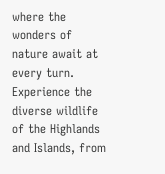where the wonders of nature await at every turn. Experience the diverse wildlife of the Highlands and Islands, from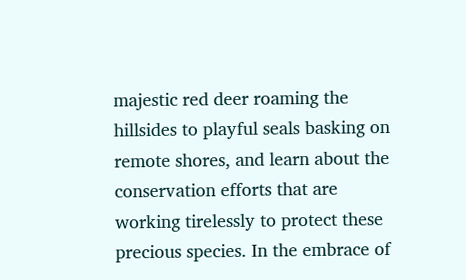majestic red deer roaming the hillsides to playful seals basking on remote shores, and learn about the conservation efforts that are working tirelessly to protect these precious species. In the embrace of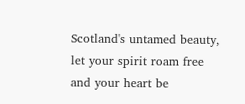Scotland's untamed beauty, let your spirit roam free and your heart be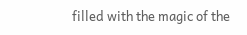filled with the magic of the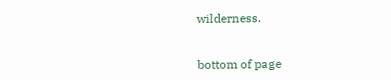wilderness.


bottom of page